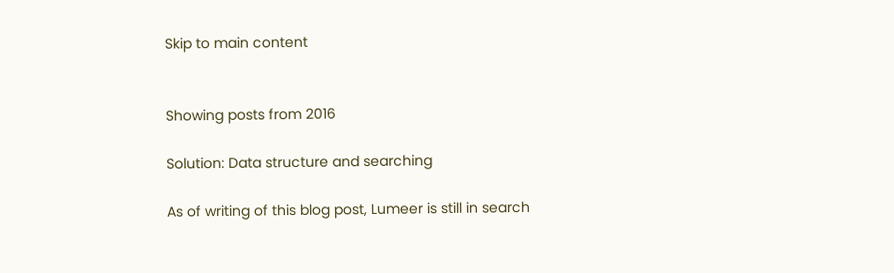Skip to main content


Showing posts from 2016

Solution: Data structure and searching

As of writing of this blog post, Lumeer is still in search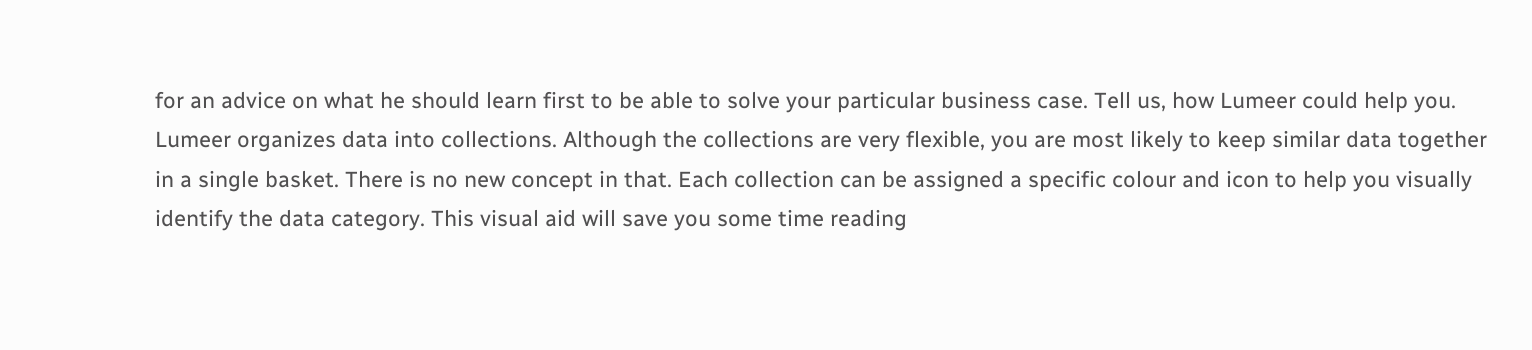for an advice on what he should learn first to be able to solve your particular business case. Tell us, how Lumeer could help you.
Lumeer organizes data into collections. Although the collections are very flexible, you are most likely to keep similar data together in a single basket. There is no new concept in that. Each collection can be assigned a specific colour and icon to help you visually identify the data category. This visual aid will save you some time reading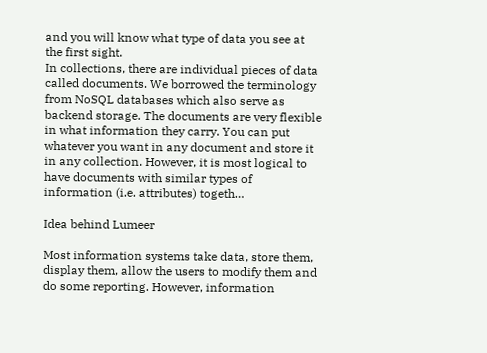and you will know what type of data you see at the first sight.
In collections, there are individual pieces of data called documents. We borrowed the terminology from NoSQL databases which also serve as backend storage. The documents are very flexible in what information they carry. You can put whatever you want in any document and store it in any collection. However, it is most logical to have documents with similar types of information (i.e. attributes) togeth…

Idea behind Lumeer

Most information systems take data, store them, display them, allow the users to modify them and do some reporting. However, information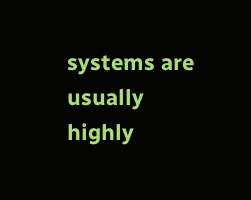systems are usually highly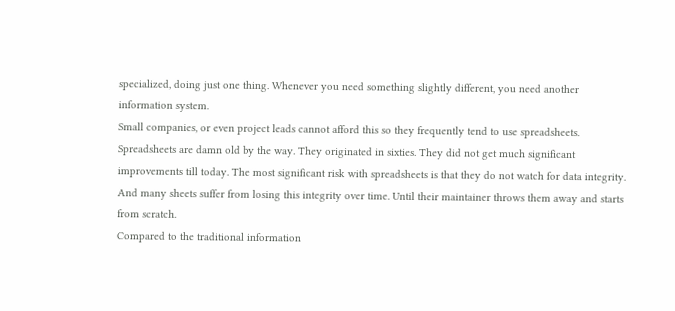specialized, doing just one thing. Whenever you need something slightly different, you need another information system.
Small companies, or even project leads cannot afford this so they frequently tend to use spreadsheets. Spreadsheets are damn old by the way. They originated in sixties. They did not get much significant improvements till today. The most significant risk with spreadsheets is that they do not watch for data integrity. And many sheets suffer from losing this integrity over time. Until their maintainer throws them away and starts from scratch.
Compared to the traditional information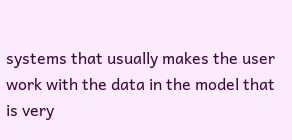systems that usually makes the user work with the data in the model that is very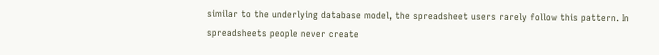similar to the underlying database model, the spreadsheet users rarely follow this pattern. In spreadsheets people never create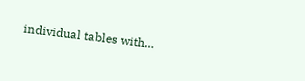individual tables with…